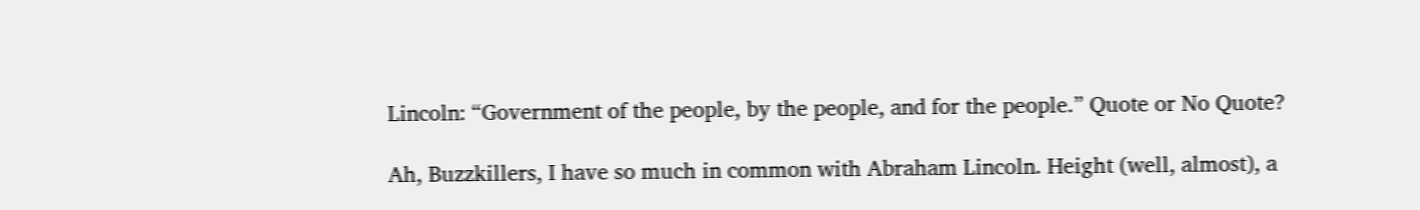Lincoln: “Government of the people, by the people, and for the people.” Quote or No Quote?

Ah, Buzzkillers, I have so much in common with Abraham Lincoln. Height (well, almost), a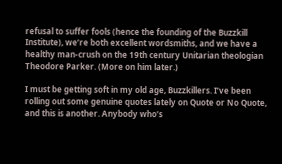refusal to suffer fools (hence the founding of the Buzzkill Institute), we’re both excellent wordsmiths, and we have a healthy man-crush on the 19th century Unitarian theologian Theodore Parker. (More on him later.)

I must be getting soft in my old age, Buzzkillers. I’ve been rolling out some genuine quotes lately on Quote or No Quote, and this is another. Anybody who’s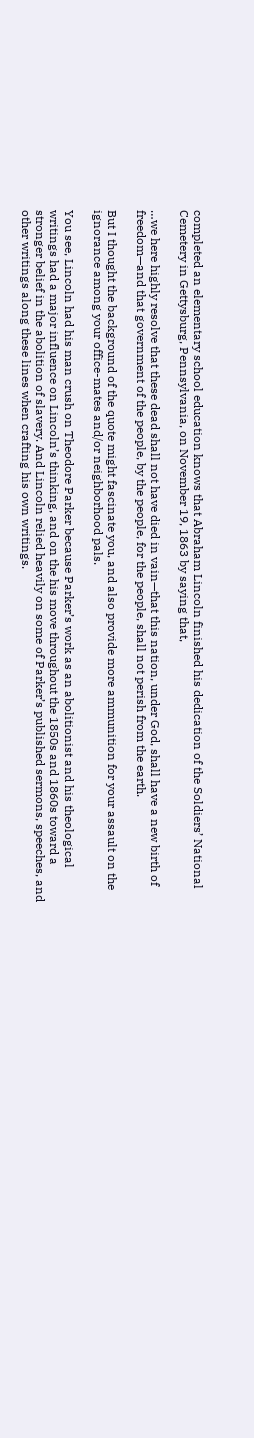completed an elementary school education knows that Abraham Lincoln finished his dedication of the Soldiers’ National Cemetery in Gettysburg, Pennsylvania, on November 19, 1863 by saying that,

…we here highly resolve that these dead shall not have died in vain—that this nation, under God, shall have a new birth of freedom—and that government of the people, by the people, for the people, shall not perish from the earth.

But I thought the background of the quote might fascinate you, and also provide more ammunition for your assault on the ignorance among your office-mates and/or neighborhood pals.

You see, Lincoln had his man crush on Theodore Parker because Parker’s work as an abolitionist and his theological writings had a major influence on Lincoln’s thinking, and on the his move throughout the 1850s and 1860s toward a stronger belief in the abolition of slavery. And Lincoln relied heavily on some of Parker’s published sermons, speeches, and other writings along these lines when crafting his own writings.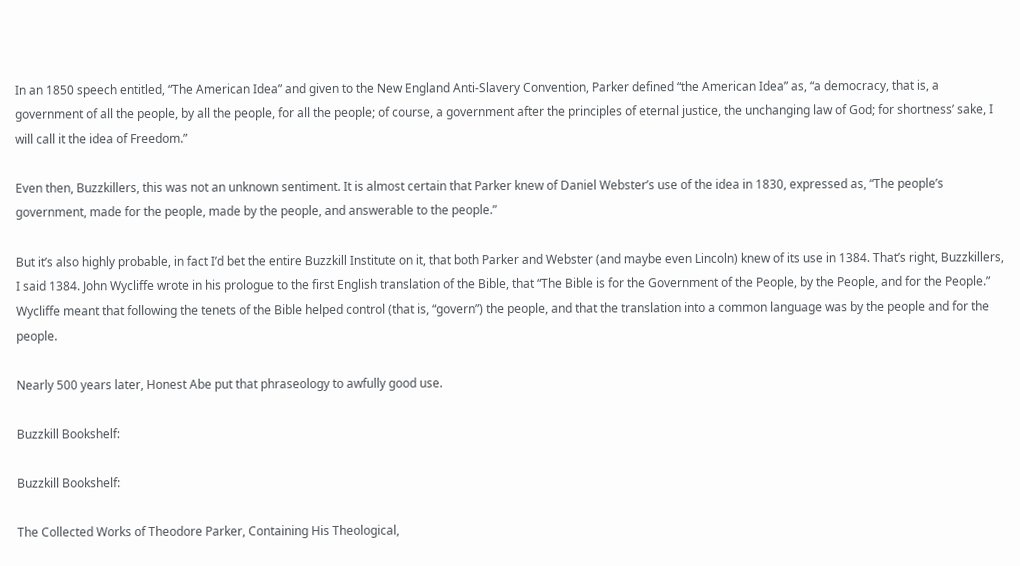In an 1850 speech entitled, “The American Idea” and given to the New England Anti-Slavery Convention, Parker defined “the American Idea” as, “a democracy, that is, a government of all the people, by all the people, for all the people; of course, a government after the principles of eternal justice, the unchanging law of God; for shortness’ sake, I will call it the idea of Freedom.”

Even then, Buzzkillers, this was not an unknown sentiment. It is almost certain that Parker knew of Daniel Webster’s use of the idea in 1830, expressed as, “The people’s government, made for the people, made by the people, and answerable to the people.”

But it’s also highly probable, in fact I’d bet the entire Buzzkill Institute on it, that both Parker and Webster (and maybe even Lincoln) knew of its use in 1384. That’s right, Buzzkillers, I said 1384. John Wycliffe wrote in his prologue to the first English translation of the Bible, that “The Bible is for the Government of the People, by the People, and for the People.” Wycliffe meant that following the tenets of the Bible helped control (that is, “govern”) the people, and that the translation into a common language was by the people and for the people.

Nearly 500 years later, Honest Abe put that phraseology to awfully good use.

Buzzkill Bookshelf:

Buzzkill Bookshelf:

The Collected Works of Theodore Parker, Containing His Theological,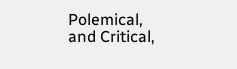Polemical, and Critical,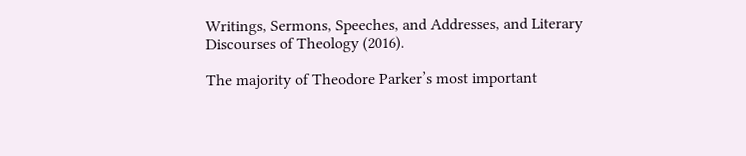Writings, Sermons, Speeches, and Addresses, and Literary Discourses of Theology (2016).

The majority of Theodore Parker’s most important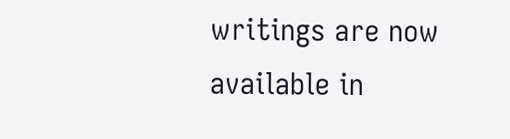writings are now available in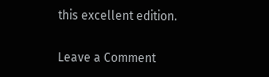this excellent edition.

Leave a Comment